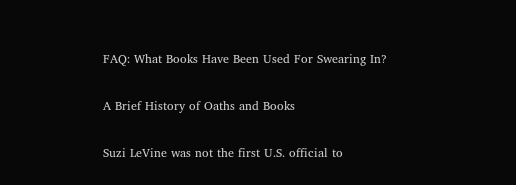FAQ: What Books Have Been Used For Swearing In?

A Brief History of Oaths and Books

Suzi LeVine was not the first U.S. official to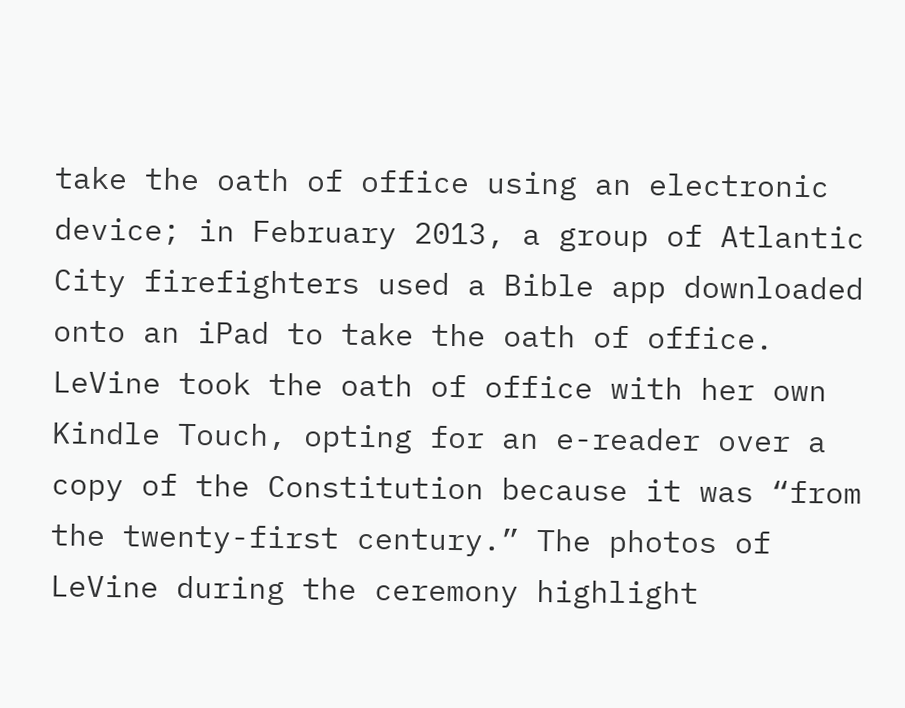take the oath of office using an electronic device; in February 2013, a group of Atlantic City firefighters used a Bible app downloaded onto an iPad to take the oath of office.
LeVine took the oath of office with her own Kindle Touch, opting for an e-reader over a copy of the Constitution because it was “from the twenty-first century.” The photos of LeVine during the ceremony highlight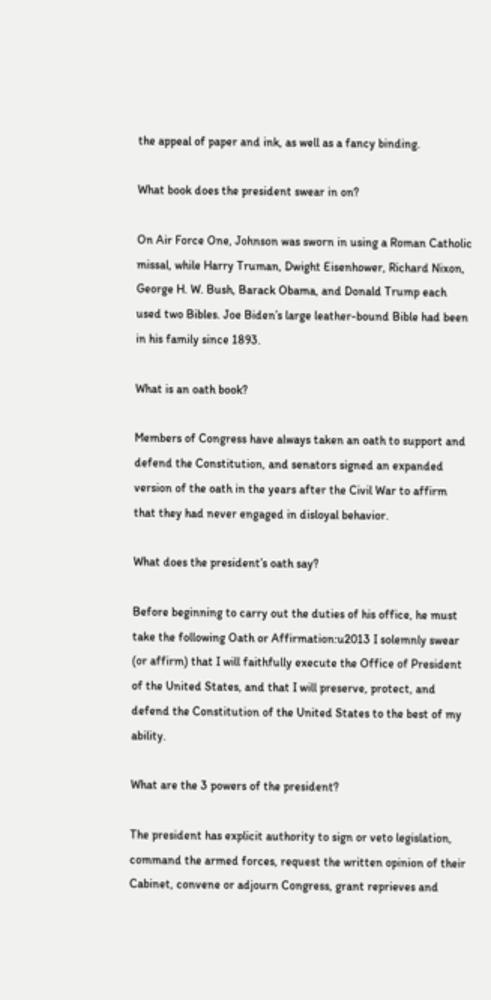the appeal of paper and ink, as well as a fancy binding.

What book does the president swear in on?

On Air Force One, Johnson was sworn in using a Roman Catholic missal, while Harry Truman, Dwight Eisenhower, Richard Nixon, George H. W. Bush, Barack Obama, and Donald Trump each used two Bibles. Joe Biden’s large leather-bound Bible had been in his family since 1893.

What is an oath book?

Members of Congress have always taken an oath to support and defend the Constitution, and senators signed an expanded version of the oath in the years after the Civil War to affirm that they had never engaged in disloyal behavior.

What does the president’s oath say?

Before beginning to carry out the duties of his office, he must take the following Oath or Affirmation:u2013 I solemnly swear (or affirm) that I will faithfully execute the Office of President of the United States, and that I will preserve, protect, and defend the Constitution of the United States to the best of my ability.

What are the 3 powers of the president?

The president has explicit authority to sign or veto legislation, command the armed forces, request the written opinion of their Cabinet, convene or adjourn Congress, grant reprieves and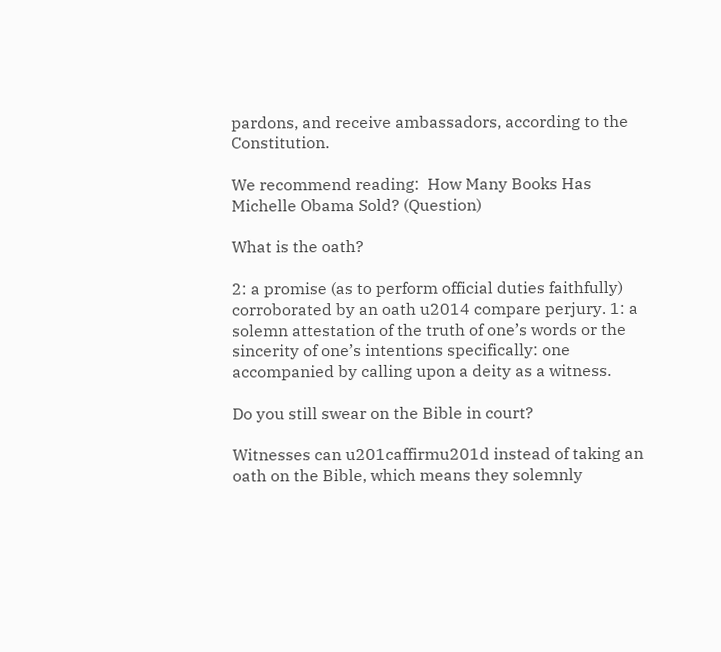pardons, and receive ambassadors, according to the Constitution.

We recommend reading:  How Many Books Has Michelle Obama Sold? (Question)

What is the oath?

2: a promise (as to perform official duties faithfully) corroborated by an oath u2014 compare perjury. 1: a solemn attestation of the truth of one’s words or the sincerity of one’s intentions specifically: one accompanied by calling upon a deity as a witness.

Do you still swear on the Bible in court?

Witnesses can u201caffirmu201d instead of taking an oath on the Bible, which means they solemnly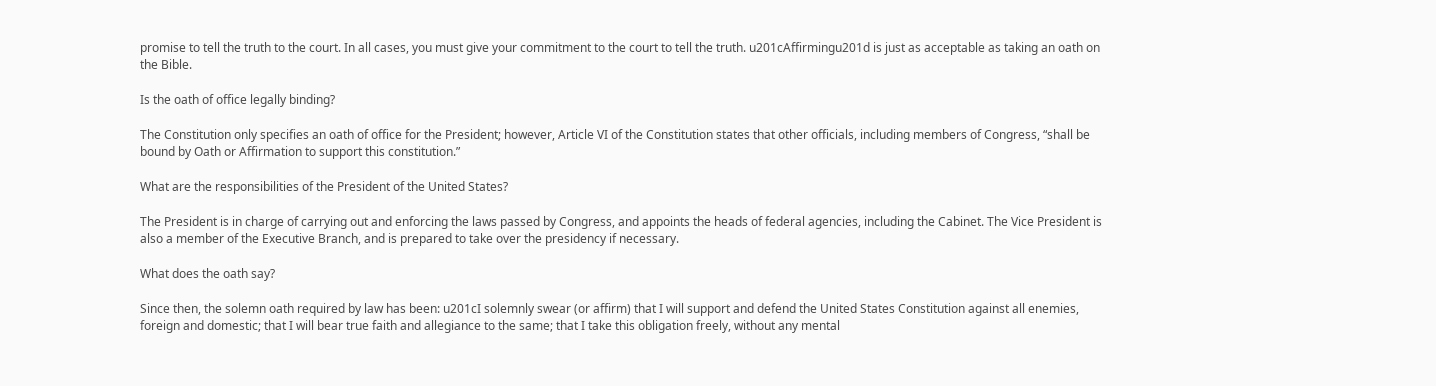promise to tell the truth to the court. In all cases, you must give your commitment to the court to tell the truth. u201cAffirmingu201d is just as acceptable as taking an oath on the Bible.

Is the oath of office legally binding?

The Constitution only specifies an oath of office for the President; however, Article VI of the Constitution states that other officials, including members of Congress, “shall be bound by Oath or Affirmation to support this constitution.”

What are the responsibilities of the President of the United States?

The President is in charge of carrying out and enforcing the laws passed by Congress, and appoints the heads of federal agencies, including the Cabinet. The Vice President is also a member of the Executive Branch, and is prepared to take over the presidency if necessary.

What does the oath say?

Since then, the solemn oath required by law has been: u201cI solemnly swear (or affirm) that I will support and defend the United States Constitution against all enemies, foreign and domestic; that I will bear true faith and allegiance to the same; that I take this obligation freely, without any mental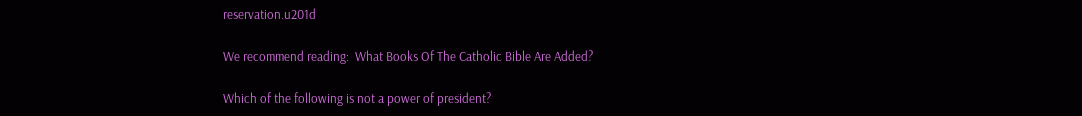reservation.u201d

We recommend reading:  What Books Of The Catholic Bible Are Added?

Which of the following is not a power of president?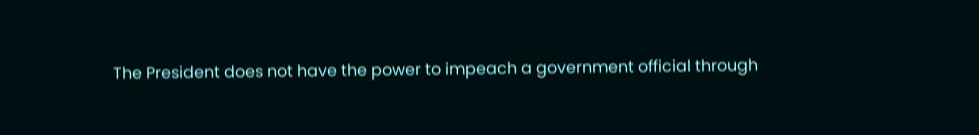The President does not have the power to impeach a government official through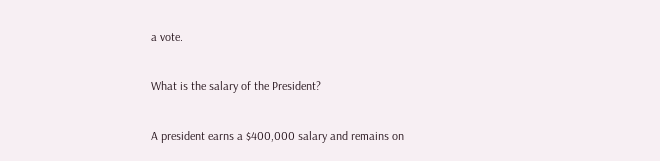a vote.

What is the salary of the President?

A president earns a $400,000 salary and remains on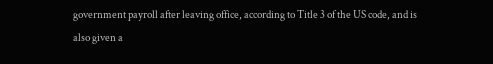government payroll after leaving office, according to Title 3 of the US code, and is also given a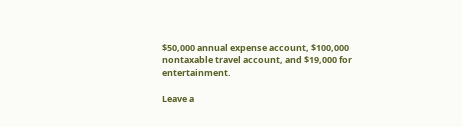$50,000 annual expense account, $100,000 nontaxable travel account, and $19,000 for entertainment.

Leave a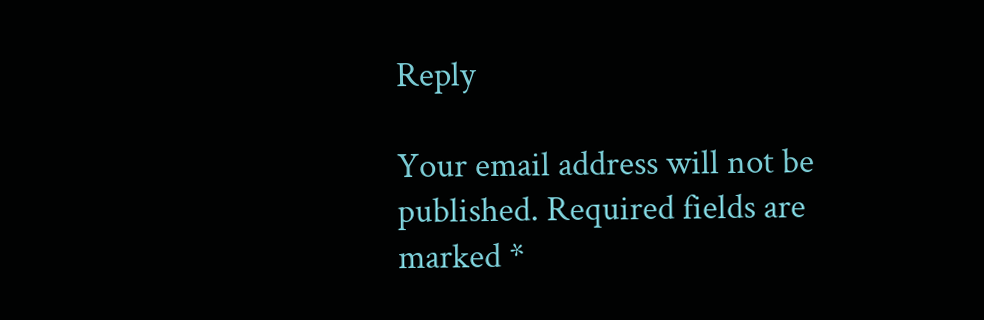Reply

Your email address will not be published. Required fields are marked *